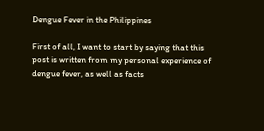Dengue Fever in the Philippines

First of all, I want to start by saying that this post is written from my personal experience of dengue fever, as well as facts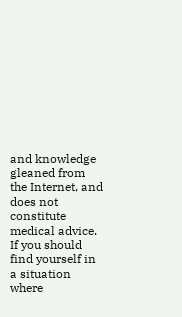and knowledge gleaned from the Internet, and does not constitute medical advice. If you should find yourself in a situation where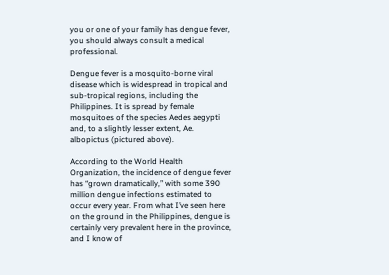you or one of your family has dengue fever, you should always consult a medical professional.

Dengue fever is a mosquito-borne viral disease which is widespread in tropical and sub-tropical regions, including the Philippines. It is spread by female mosquitoes of the species Aedes aegypti and, to a slightly lesser extent, Ae. albopictus (pictured above).

According to the World Health Organization, the incidence of dengue fever has “grown dramatically,” with some 390 million dengue infections estimated to occur every year. From what I’ve seen here on the ground in the Philippines, dengue is certainly very prevalent here in the province, and I know of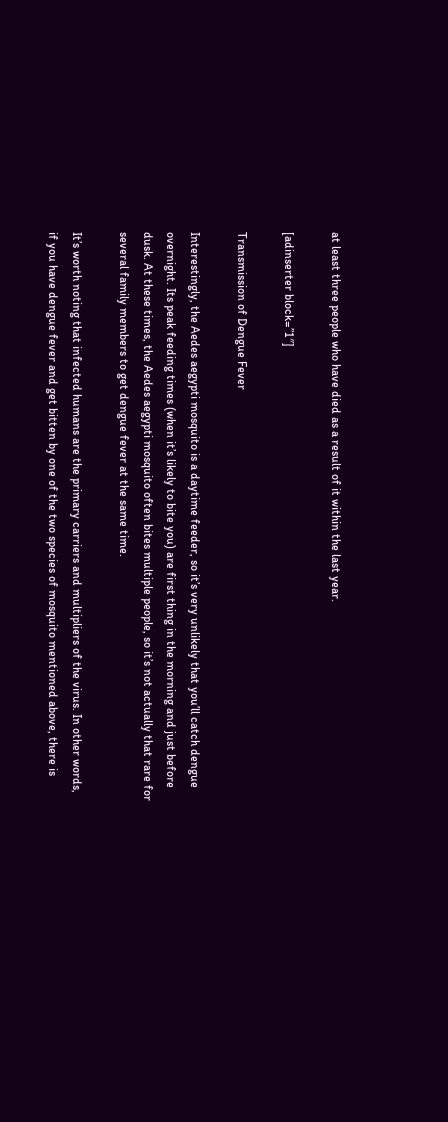at least three people who have died as a result of it within the last year.

[adinserter block=”1″]

Transmission of Dengue Fever

Interestingly, the Aedes aegypti mosquito is a daytime feeder, so it’s very unlikely that you’ll catch dengue overnight. Its peak feeding times (when it’s likely to bite you) are first thing in the morning and just before dusk. At these times, the Aedes aegypti mosquito often bites multiple people, so it’s not actually that rare for several family members to get dengue fever at the same time.

It’s worth noting that infected humans are the primary carriers and multipliers of the virus. In other words, if you have dengue fever and get bitten by one of the two species of mosquito mentioned above, there is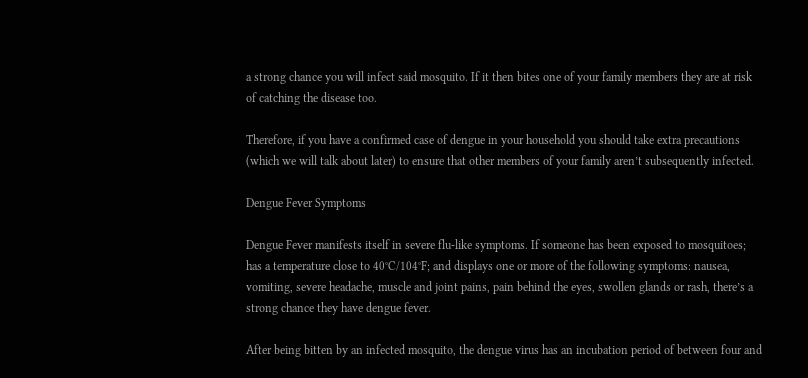a strong chance you will infect said mosquito. If it then bites one of your family members they are at risk of catching the disease too.

Therefore, if you have a confirmed case of dengue in your household you should take extra precautions (which we will talk about later) to ensure that other members of your family aren’t subsequently infected.

Dengue Fever Symptoms

Dengue Fever manifests itself in severe flu-like symptoms. If someone has been exposed to mosquitoes; has a temperature close to 40°C/104°F; and displays one or more of the following symptoms: nausea, vomiting, severe headache, muscle and joint pains, pain behind the eyes, swollen glands or rash, there’s a strong chance they have dengue fever.

After being bitten by an infected mosquito, the dengue virus has an incubation period of between four and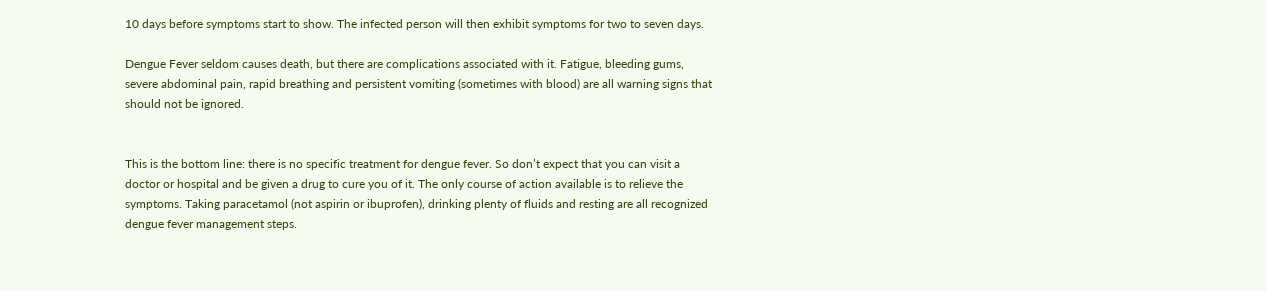10 days before symptoms start to show. The infected person will then exhibit symptoms for two to seven days.

Dengue Fever seldom causes death, but there are complications associated with it. Fatigue, bleeding gums, severe abdominal pain, rapid breathing and persistent vomiting (sometimes with blood) are all warning signs that should not be ignored.


This is the bottom line: there is no specific treatment for dengue fever. So don’t expect that you can visit a doctor or hospital and be given a drug to cure you of it. The only course of action available is to relieve the symptoms. Taking paracetamol (not aspirin or ibuprofen), drinking plenty of fluids and resting are all recognized dengue fever management steps.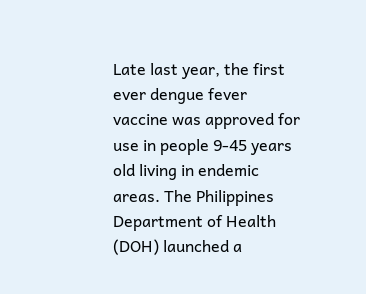Late last year, the first ever dengue fever vaccine was approved for use in people 9-45 years old living in endemic areas. The Philippines Department of Health (DOH) launched a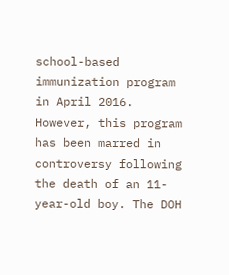school-based immunization program in April 2016. However, this program has been marred in controversy following the death of an 11-year-old boy. The DOH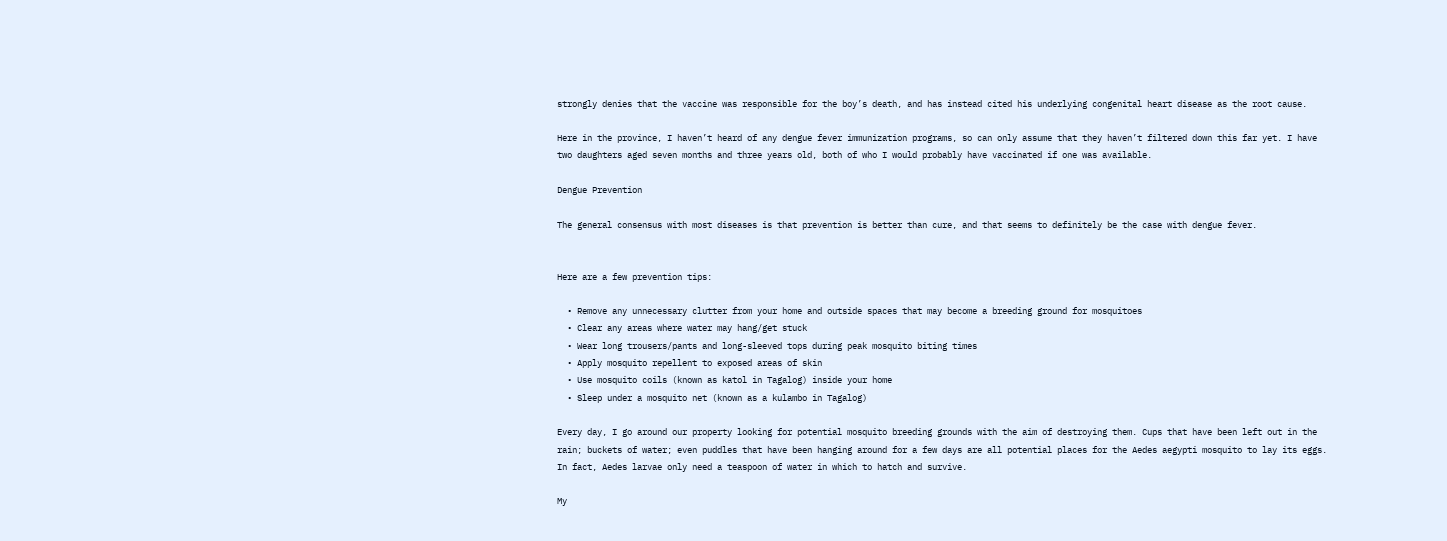strongly denies that the vaccine was responsible for the boy’s death, and has instead cited his underlying congenital heart disease as the root cause.

Here in the province, I haven’t heard of any dengue fever immunization programs, so can only assume that they haven’t filtered down this far yet. I have two daughters aged seven months and three years old, both of who I would probably have vaccinated if one was available.

Dengue Prevention

The general consensus with most diseases is that prevention is better than cure, and that seems to definitely be the case with dengue fever.


Here are a few prevention tips:

  • Remove any unnecessary clutter from your home and outside spaces that may become a breeding ground for mosquitoes
  • Clear any areas where water may hang/get stuck
  • Wear long trousers/pants and long-sleeved tops during peak mosquito biting times
  • Apply mosquito repellent to exposed areas of skin
  • Use mosquito coils (known as katol in Tagalog) inside your home
  • Sleep under a mosquito net (known as a kulambo in Tagalog)

Every day, I go around our property looking for potential mosquito breeding grounds with the aim of destroying them. Cups that have been left out in the rain; buckets of water; even puddles that have been hanging around for a few days are all potential places for the Aedes aegypti mosquito to lay its eggs. In fact, Aedes larvae only need a teaspoon of water in which to hatch and survive.

My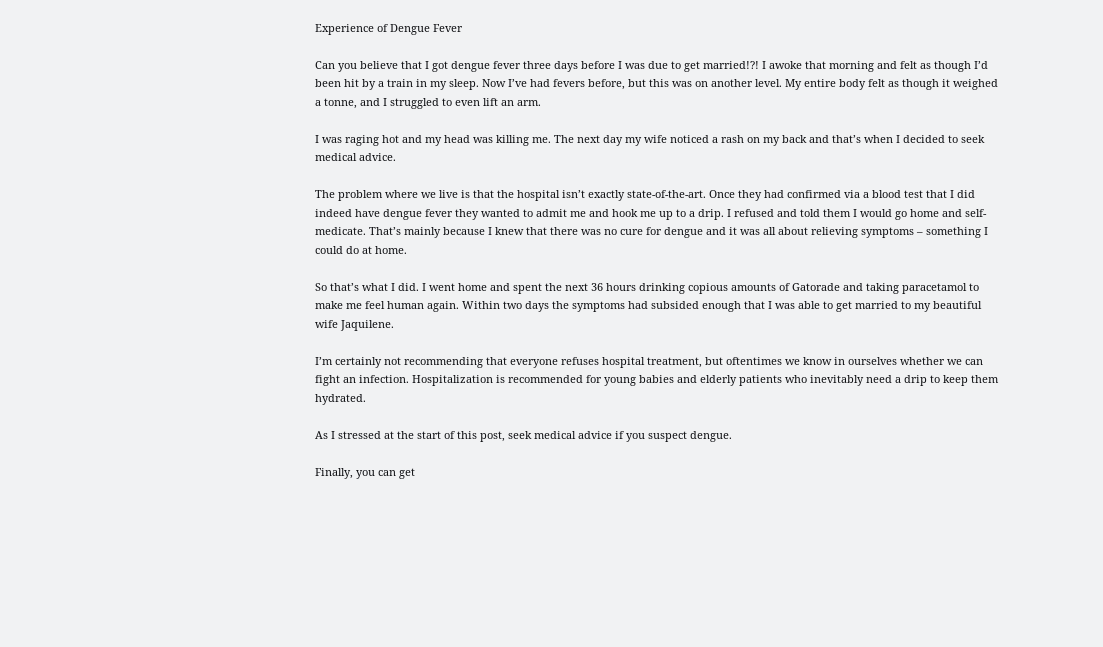Experience of Dengue Fever

Can you believe that I got dengue fever three days before I was due to get married!?! I awoke that morning and felt as though I’d been hit by a train in my sleep. Now I’ve had fevers before, but this was on another level. My entire body felt as though it weighed a tonne, and I struggled to even lift an arm.

I was raging hot and my head was killing me. The next day my wife noticed a rash on my back and that’s when I decided to seek medical advice.

The problem where we live is that the hospital isn’t exactly state-of-the-art. Once they had confirmed via a blood test that I did indeed have dengue fever they wanted to admit me and hook me up to a drip. I refused and told them I would go home and self-medicate. That’s mainly because I knew that there was no cure for dengue and it was all about relieving symptoms – something I could do at home.

So that’s what I did. I went home and spent the next 36 hours drinking copious amounts of Gatorade and taking paracetamol to make me feel human again. Within two days the symptoms had subsided enough that I was able to get married to my beautiful wife Jaquilene.

I’m certainly not recommending that everyone refuses hospital treatment, but oftentimes we know in ourselves whether we can fight an infection. Hospitalization is recommended for young babies and elderly patients who inevitably need a drip to keep them hydrated.

As I stressed at the start of this post, seek medical advice if you suspect dengue.

Finally, you can get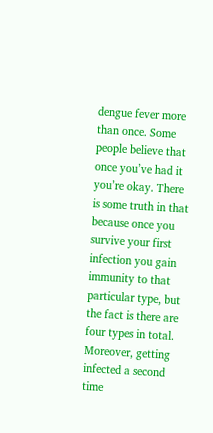dengue fever more than once. Some people believe that once you’ve had it you’re okay. There is some truth in that because once you survive your first infection you gain immunity to that particular type, but the fact is there are four types in total. Moreover, getting infected a second time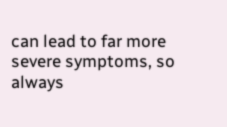can lead to far more severe symptoms, so always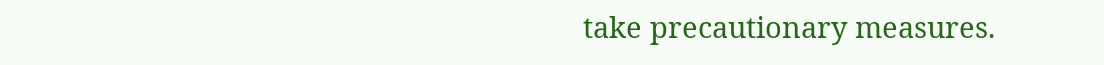take precautionary measures.